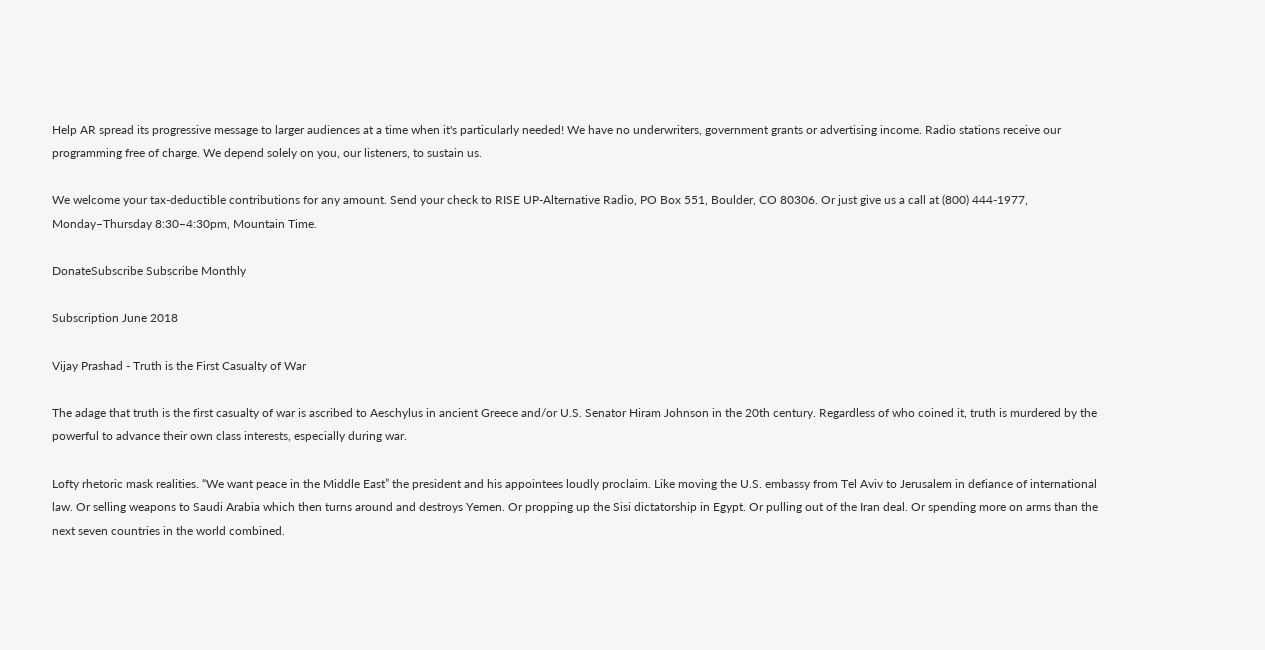Help AR spread its progressive message to larger audiences at a time when it's particularly needed! We have no underwriters, government grants or advertising income. Radio stations receive our programming free of charge. We depend solely on you, our listeners, to sustain us.

We welcome your tax-deductible contributions for any amount. Send your check to RISE UP-Alternative Radio, PO Box 551, Boulder, CO 80306. Or just give us a call at (800) 444-1977, Monday–Thursday 8:30–4:30pm, Mountain Time.

DonateSubscribe Subscribe Monthly

Subscription June 2018

Vijay Prashad - Truth is the First Casualty of War

The adage that truth is the first casualty of war is ascribed to Aeschylus in ancient Greece and/or U.S. Senator Hiram Johnson in the 20th century. Regardless of who coined it, truth is murdered by the powerful to advance their own class interests, especially during war.

Lofty rhetoric mask realities. “We want peace in the Middle East” the president and his appointees loudly proclaim. Like moving the U.S. embassy from Tel Aviv to Jerusalem in defiance of international law. Or selling weapons to Saudi Arabia which then turns around and destroys Yemen. Or propping up the Sisi dictatorship in Egypt. Or pulling out of the Iran deal. Or spending more on arms than the next seven countries in the world combined.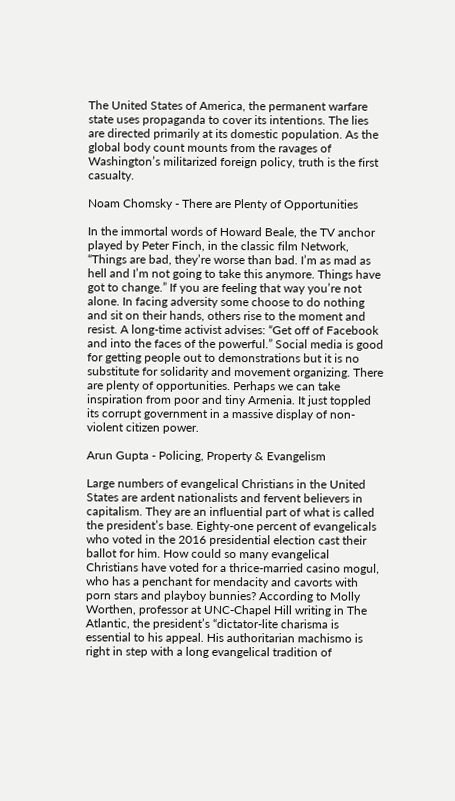The United States of America, the permanent warfare state uses propaganda to cover its intentions. The lies are directed primarily at its domestic population. As the global body count mounts from the ravages of Washington’s militarized foreign policy, truth is the first casualty.

Noam Chomsky - There are Plenty of Opportunities

In the immortal words of Howard Beale, the TV anchor played by Peter Finch, in the classic film Network,  “Things are bad, they’re worse than bad. I’m as mad as hell and I’m not going to take this anymore. Things have got to change.” If you are feeling that way you’re not alone. In facing adversity some choose to do nothing and sit on their hands, others rise to the moment and resist. A long-time activist advises: “Get off of Facebook and into the faces of the powerful.” Social media is good for getting people out to demonstrations but it is no substitute for solidarity and movement organizing. There are plenty of opportunities. Perhaps we can take inspiration from poor and tiny Armenia. It just toppled its corrupt government in a massive display of non-violent citizen power.

Arun Gupta - Policing, Property & Evangelism

Large numbers of evangelical Christians in the United States are ardent nationalists and fervent believers in capitalism. They are an influential part of what is called the president’s base. Eighty-one percent of evangelicals who voted in the 2016 presidential election cast their ballot for him. How could so many evangelical Christians have voted for a thrice-married casino mogul, who has a penchant for mendacity and cavorts with porn stars and playboy bunnies? According to Molly Worthen, professor at UNC-Chapel Hill writing in The Atlantic, the president’s “dictator-lite charisma is essential to his appeal. His authoritarian machismo is right in step with a long evangelical tradition of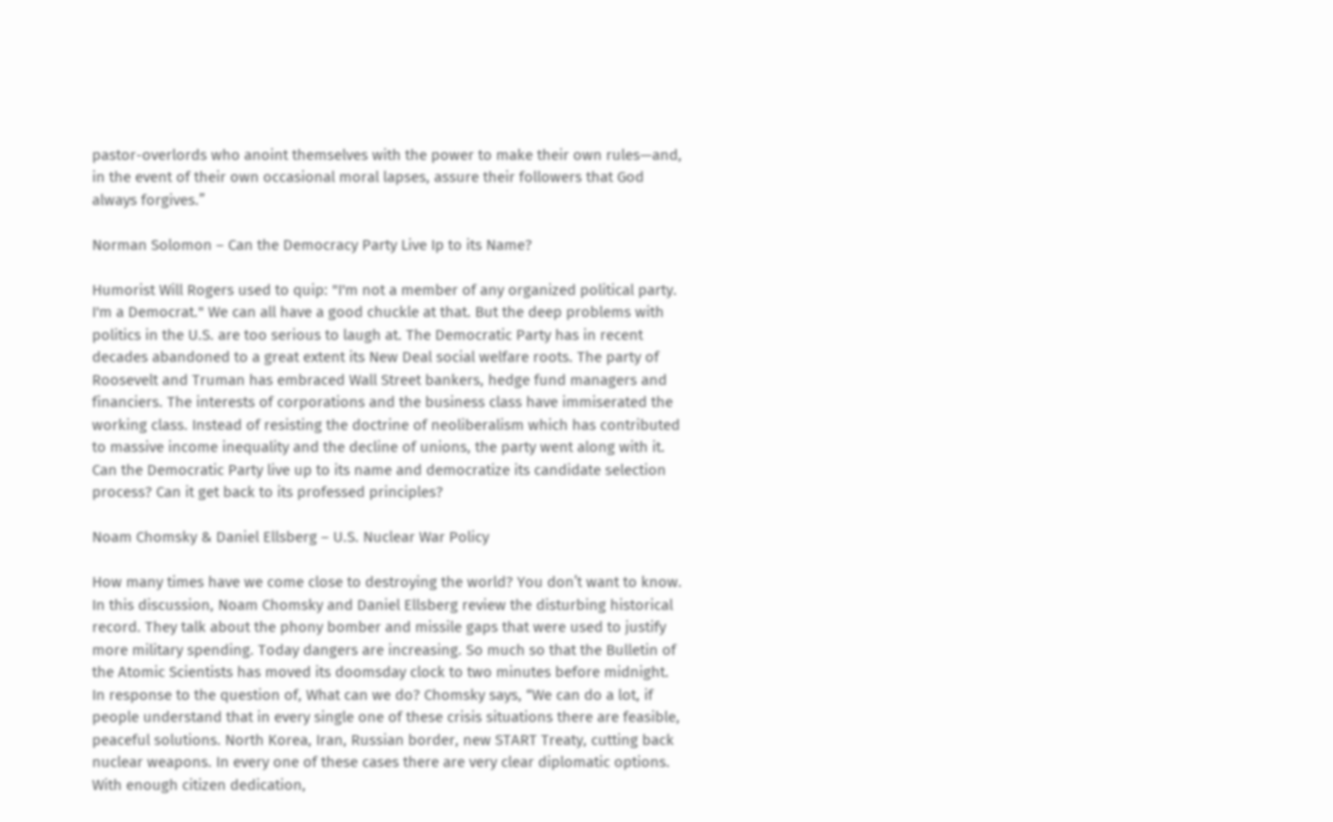pastor-overlords who anoint themselves with the power to make their own rules—and, in the event of their own occasional moral lapses, assure their followers that God always forgives.”

Norman Solomon – Can the Democracy Party Live Ip to its Name?

Humorist Will Rogers used to quip: "I'm not a member of any organized political party. I'm a Democrat." We can all have a good chuckle at that. But the deep problems with politics in the U.S. are too serious to laugh at. The Democratic Party has in recent decades abandoned to a great extent its New Deal social welfare roots. The party of Roosevelt and Truman has embraced Wall Street bankers, hedge fund managers and financiers. The interests of corporations and the business class have immiserated the working class. Instead of resisting the doctrine of neoliberalism which has contributed to massive income inequality and the decline of unions, the party went along with it. Can the Democratic Party live up to its name and democratize its candidate selection process? Can it get back to its professed principles?

Noam Chomsky & Daniel Ellsberg – U.S. Nuclear War Policy

How many times have we come close to destroying the world? You don’t want to know. In this discussion, Noam Chomsky and Daniel Ellsberg review the disturbing historical record. They talk about the phony bomber and missile gaps that were used to justify more military spending. Today dangers are increasing. So much so that the Bulletin of the Atomic Scientists has moved its doomsday clock to two minutes before midnight. In response to the question of, What can we do? Chomsky says, “We can do a lot, if people understand that in every single one of these crisis situations there are feasible, peaceful solutions. North Korea, Iran, Russian border, new START Treaty, cutting back nuclear weapons. In every one of these cases there are very clear diplomatic options. With enough citizen dedication,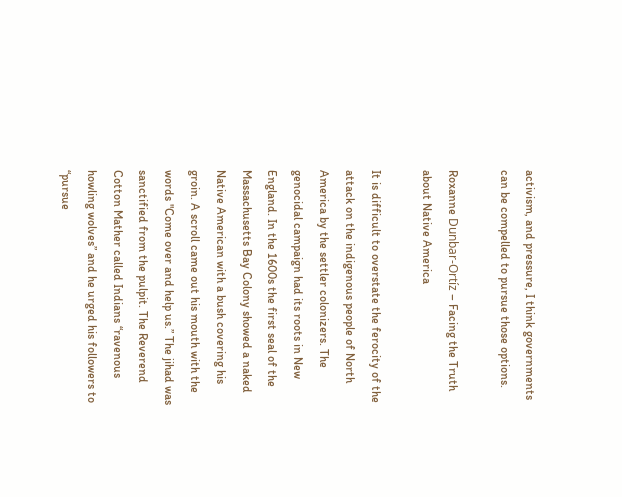activism, and pressure, I think governments can be compelled to pursue those options.

Roxanne Dunbar-Ortíz – Facing the Truth about Native America

It is difficult to overstate the ferocity of the attack on the indigenous people of North America by the settler colonizers. The genocidal campaign had its roots in New England. In the 1600s the first seal of the Massachusetts Bay Colony showed a naked Native American with a bush covering his groin. A scroll came out his mouth with the words "Come over and help us.” The jihad was sanctified from the pulpit. The Reverend Cotton Mather called Indians “ravenous howling wolves” and he urged his followers to “pursue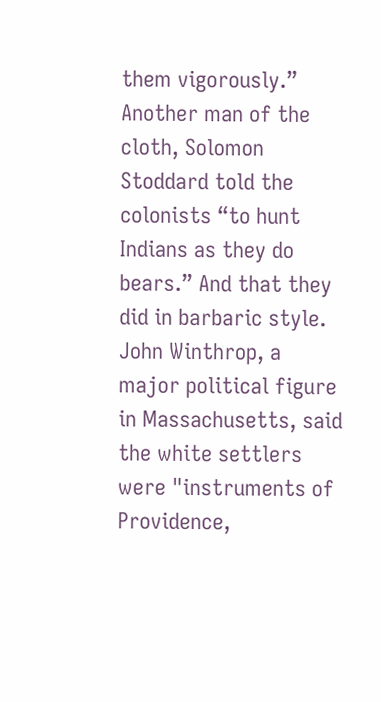them vigorously.” Another man of the cloth, Solomon Stoddard told the colonists “to hunt Indians as they do bears.” And that they did in barbaric style. John Winthrop, a major political figure in Massachusetts, said the white settlers were "instruments of Providence,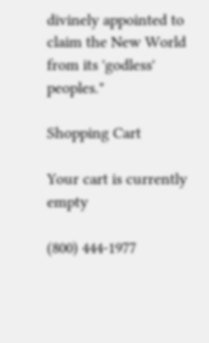divinely appointed to claim the New World from its 'godless' peoples."

Shopping Cart

Your cart is currently empty

(800) 444-1977